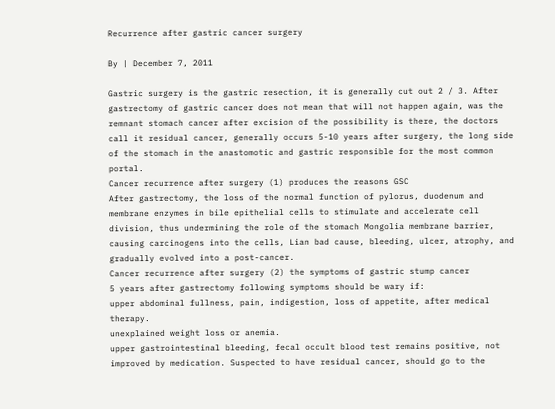Recurrence after gastric cancer surgery

By | December 7, 2011

Gastric surgery is the gastric resection, it is generally cut out 2 / 3. After gastrectomy of gastric cancer does not mean that will not happen again, was the remnant stomach cancer after excision of the possibility is there, the doctors call it residual cancer, generally occurs 5-10 years after surgery, the long side of the stomach in the anastomotic and gastric responsible for the most common portal.
Cancer recurrence after surgery (1) produces the reasons GSC
After gastrectomy, the loss of the normal function of pylorus, duodenum and membrane enzymes in bile epithelial cells to stimulate and accelerate cell division, thus undermining the role of the stomach Mongolia membrane barrier, causing carcinogens into the cells, Lian bad cause, bleeding, ulcer, atrophy, and gradually evolved into a post-cancer.
Cancer recurrence after surgery (2) the symptoms of gastric stump cancer
5 years after gastrectomy following symptoms should be wary if:
upper abdominal fullness, pain, indigestion, loss of appetite, after medical therapy.
unexplained weight loss or anemia.
upper gastrointestinal bleeding, fecal occult blood test remains positive, not improved by medication. Suspected to have residual cancer, should go to the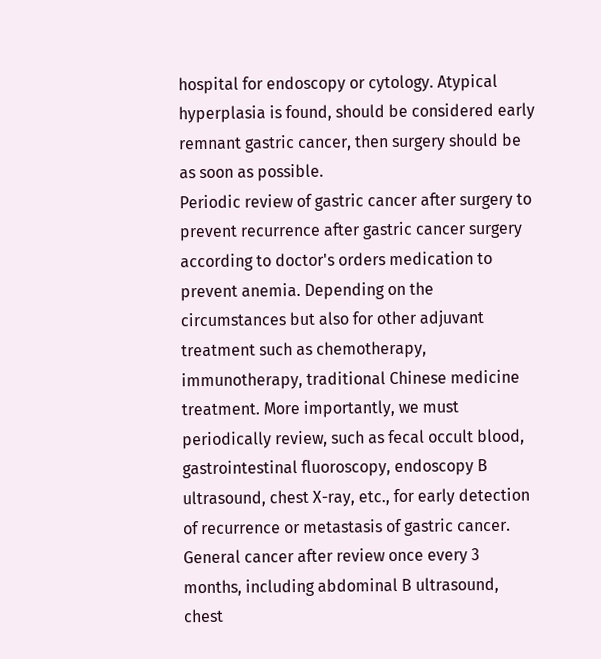hospital for endoscopy or cytology. Atypical hyperplasia is found, should be considered early remnant gastric cancer, then surgery should be as soon as possible.
Periodic review of gastric cancer after surgery to prevent recurrence after gastric cancer surgery according to doctor's orders medication to prevent anemia. Depending on the circumstances but also for other adjuvant treatment such as chemotherapy, immunotherapy, traditional Chinese medicine treatment. More importantly, we must periodically review, such as fecal occult blood, gastrointestinal fluoroscopy, endoscopy B ultrasound, chest X-ray, etc., for early detection of recurrence or metastasis of gastric cancer. General cancer after review once every 3 months, including abdominal B ultrasound, chest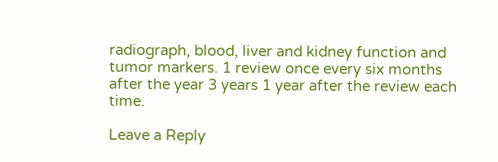radiograph, blood, liver and kidney function and tumor markers. 1 review once every six months after the year 3 years 1 year after the review each time.

Leave a Reply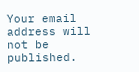Your email address will not be published.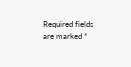Required fields are marked *